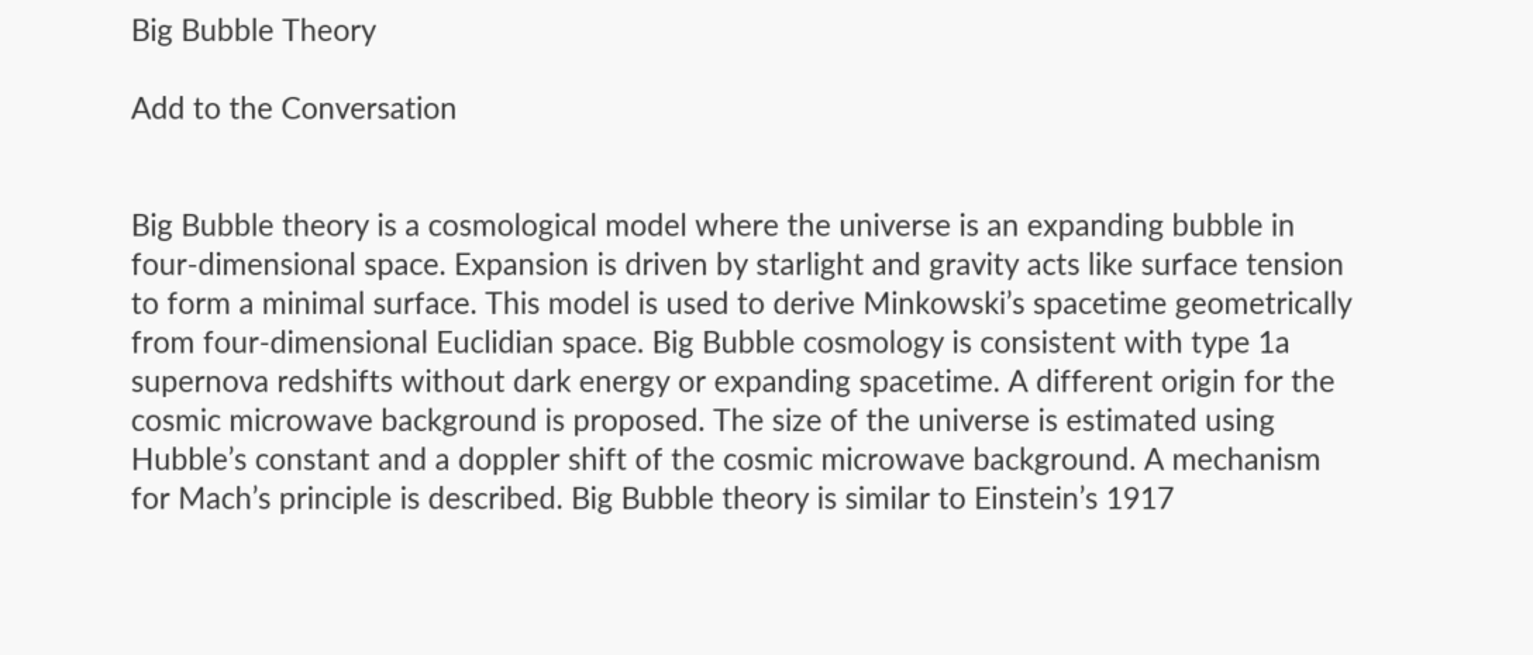Big Bubble Theory

Add to the Conversation


Big Bubble theory is a cosmological model where the universe is an expanding bubble in four-dimensional space. Expansion is driven by starlight and gravity acts like surface tension to form a minimal surface. This model is used to derive Minkowski’s spacetime geometrically from four-dimensional Euclidian space. Big Bubble cosmology is consistent with type 1a supernova redshifts without dark energy or expanding spacetime. A different origin for the cosmic microwave background is proposed. The size of the universe is estimated using Hubble’s constant and a doppler shift of the cosmic microwave background. A mechanism for Mach’s principle is described. Big Bubble theory is similar to Einstein’s 1917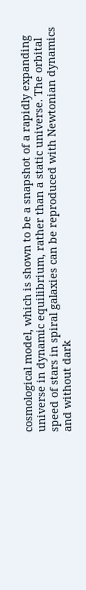cosmological model, which is shown to be a snapshot of a rapidly expanding universe in dynamic equilibrium, rather than a static universe. The orbital speed of stars in spiral galaxies can be reproduced with Newtonian dynamics and without dark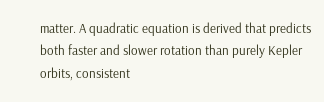matter. A quadratic equation is derived that predicts both faster and slower rotation than purely Kepler orbits, consistent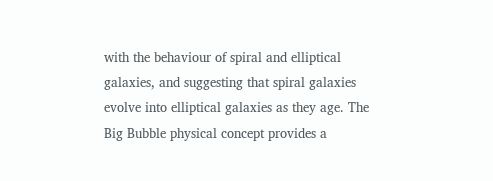with the behaviour of spiral and elliptical galaxies, and suggesting that spiral galaxies evolve into elliptical galaxies as they age. The Big Bubble physical concept provides a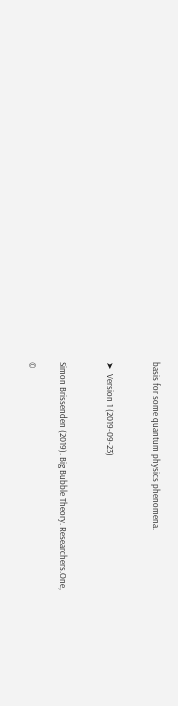basis for some quantum physics phenomena.


➤  Version 1 (2019-09-23)


Simon Brissenden (2019). Big Bubble Theory. Researchers.One,

©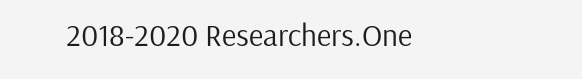2018-2020 Researchers.One